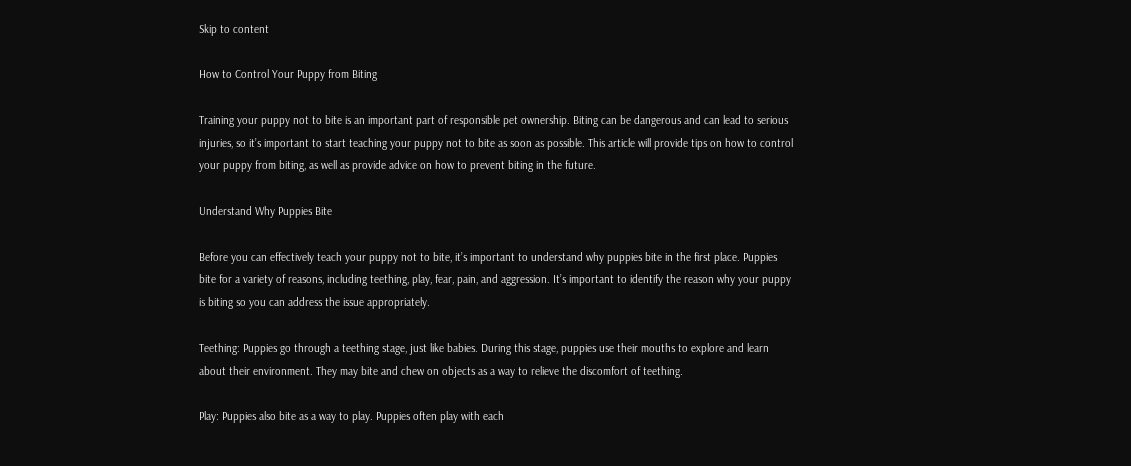Skip to content

How to Control Your Puppy from Biting

Training your puppy not to bite is an important part of responsible pet ownership. Biting can be dangerous and can lead to serious injuries, so it’s important to start teaching your puppy not to bite as soon as possible. This article will provide tips on how to control your puppy from biting, as well as provide advice on how to prevent biting in the future.

Understand Why Puppies Bite

Before you can effectively teach your puppy not to bite, it’s important to understand why puppies bite in the first place. Puppies bite for a variety of reasons, including teething, play, fear, pain, and aggression. It’s important to identify the reason why your puppy is biting so you can address the issue appropriately.

Teething: Puppies go through a teething stage, just like babies. During this stage, puppies use their mouths to explore and learn about their environment. They may bite and chew on objects as a way to relieve the discomfort of teething.

Play: Puppies also bite as a way to play. Puppies often play with each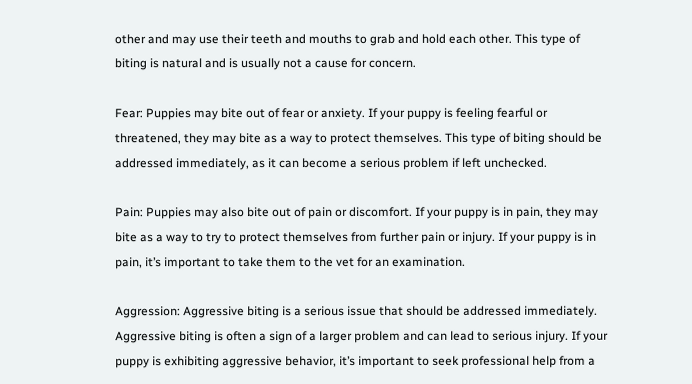other and may use their teeth and mouths to grab and hold each other. This type of biting is natural and is usually not a cause for concern.

Fear: Puppies may bite out of fear or anxiety. If your puppy is feeling fearful or threatened, they may bite as a way to protect themselves. This type of biting should be addressed immediately, as it can become a serious problem if left unchecked.

Pain: Puppies may also bite out of pain or discomfort. If your puppy is in pain, they may bite as a way to try to protect themselves from further pain or injury. If your puppy is in pain, it’s important to take them to the vet for an examination.

Aggression: Aggressive biting is a serious issue that should be addressed immediately. Aggressive biting is often a sign of a larger problem and can lead to serious injury. If your puppy is exhibiting aggressive behavior, it’s important to seek professional help from a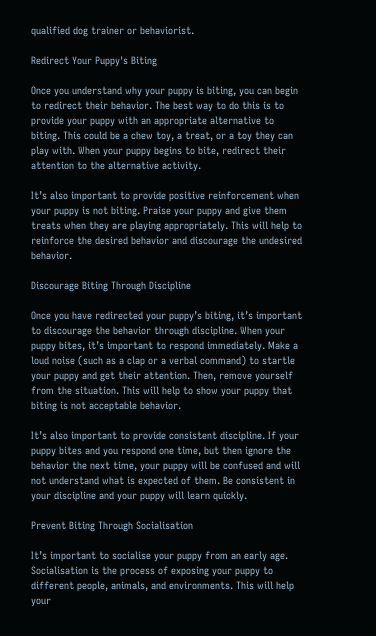qualified dog trainer or behaviorist.

Redirect Your Puppy's Biting

Once you understand why your puppy is biting, you can begin to redirect their behavior. The best way to do this is to provide your puppy with an appropriate alternative to biting. This could be a chew toy, a treat, or a toy they can play with. When your puppy begins to bite, redirect their attention to the alternative activity.

It’s also important to provide positive reinforcement when your puppy is not biting. Praise your puppy and give them treats when they are playing appropriately. This will help to reinforce the desired behavior and discourage the undesired behavior.

Discourage Biting Through Discipline

Once you have redirected your puppy’s biting, it’s important to discourage the behavior through discipline. When your puppy bites, it’s important to respond immediately. Make a loud noise (such as a clap or a verbal command) to startle your puppy and get their attention. Then, remove yourself from the situation. This will help to show your puppy that biting is not acceptable behavior.

It’s also important to provide consistent discipline. If your puppy bites and you respond one time, but then ignore the behavior the next time, your puppy will be confused and will not understand what is expected of them. Be consistent in your discipline and your puppy will learn quickly.

Prevent Biting Through Socialisation

It’s important to socialise your puppy from an early age. Socialisation is the process of exposing your puppy to different people, animals, and environments. This will help your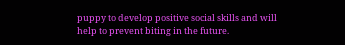puppy to develop positive social skills and will help to prevent biting in the future.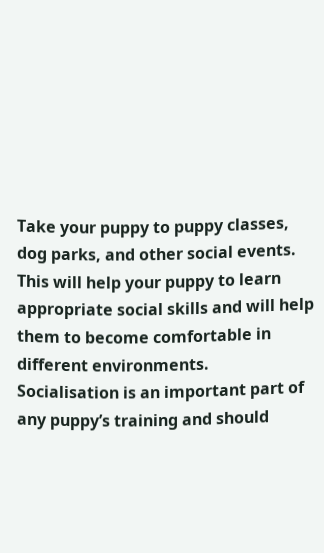Take your puppy to puppy classes, dog parks, and other social events. This will help your puppy to learn appropriate social skills and will help them to become comfortable in different environments. Socialisation is an important part of any puppy’s training and should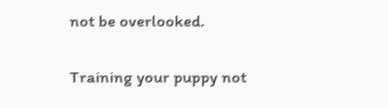not be overlooked.


Training your puppy not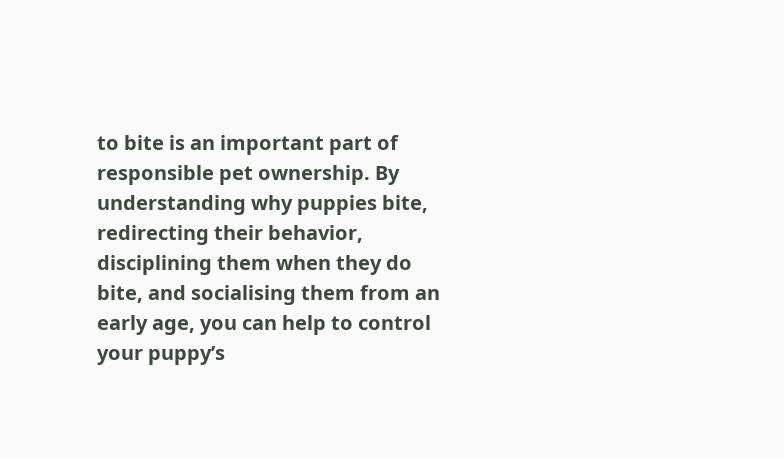to bite is an important part of responsible pet ownership. By understanding why puppies bite, redirecting their behavior, disciplining them when they do bite, and socialising them from an early age, you can help to control your puppy’s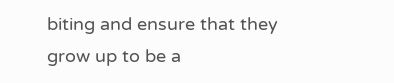biting and ensure that they grow up to be a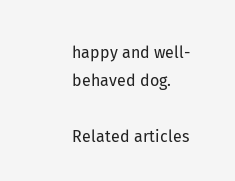happy and well-behaved dog.

Related articles